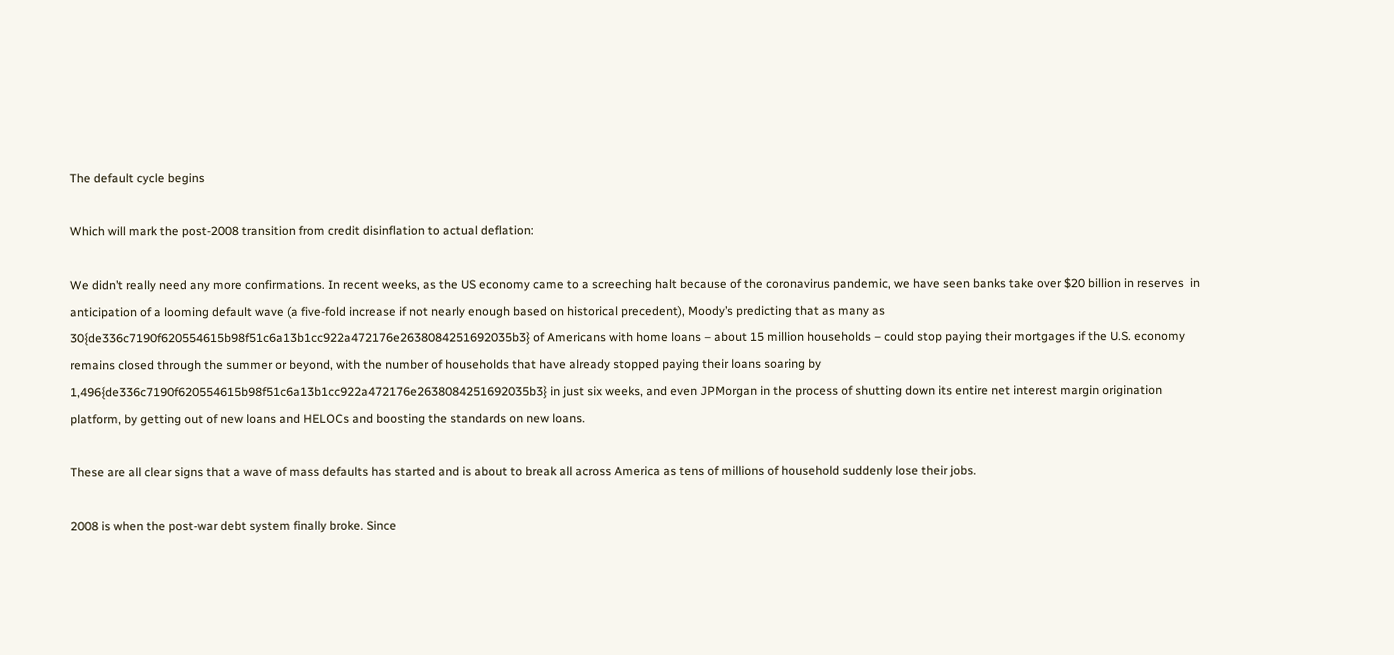The default cycle begins

Which will mark the post-2008 transition from credit disinflation to actual deflation:

We didn’t really need any more confirmations. In recent weeks, as the US economy came to a screeching halt because of the coronavirus pandemic, we have seen banks take over $20 billion in reserves  in anticipation of a looming default wave (a five-fold increase if not nearly enough based on historical precedent), Moody’s predicting that as many as 30{de336c7190f620554615b98f51c6a13b1cc922a472176e2638084251692035b3} of Americans with home loans – about 15 million households – could stop paying their mortgages if the U.S. economy remains closed through the summer or beyond, with the number of households that have already stopped paying their loans soaring by 1,496{de336c7190f620554615b98f51c6a13b1cc922a472176e2638084251692035b3} in just six weeks, and even JPMorgan in the process of shutting down its entire net interest margin origination platform, by getting out of new loans and HELOCs and boosting the standards on new loans.

These are all clear signs that a wave of mass defaults has started and is about to break all across America as tens of millions of household suddenly lose their jobs.

2008 is when the post-war debt system finally broke. Since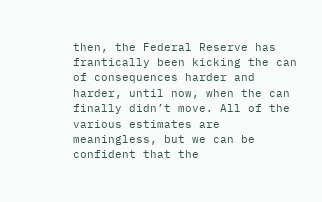then, the Federal Reserve has frantically been kicking the can of consequences harder and harder, until now, when the can finally didn’t move. All of the various estimates are meaningless, but we can be confident that the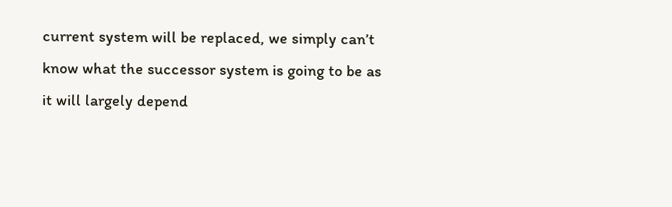current system will be replaced, we simply can’t know what the successor system is going to be as it will largely depend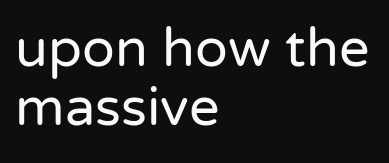upon how the massive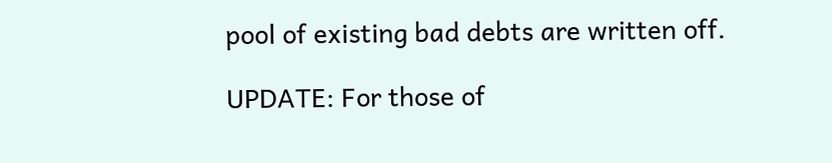pool of existing bad debts are written off.

UPDATE: For those of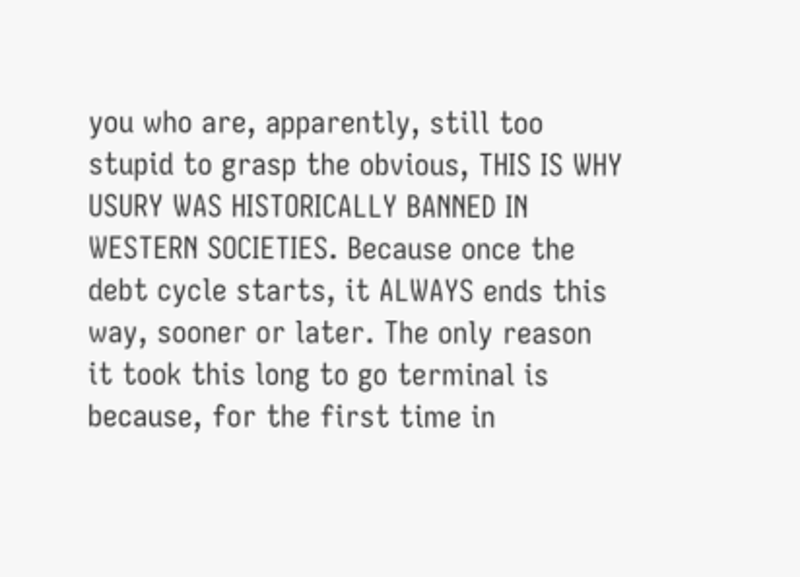you who are, apparently, still too stupid to grasp the obvious, THIS IS WHY USURY WAS HISTORICALLY BANNED IN WESTERN SOCIETIES. Because once the debt cycle starts, it ALWAYS ends this way, sooner or later. The only reason it took this long to go terminal is because, for the first time in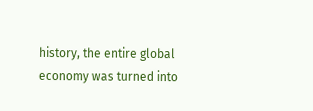history, the entire global economy was turned into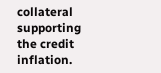collateral supporting the credit inflation.